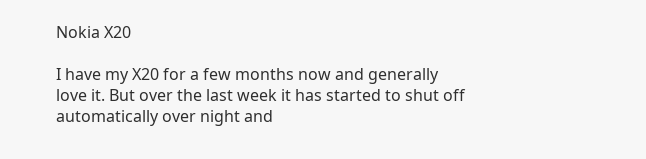Nokia X20

I have my X20 for a few months now and generally love it. But over the last week it has started to shut off automatically over night and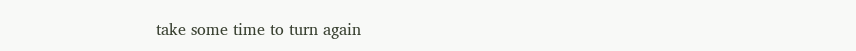take some time to turn again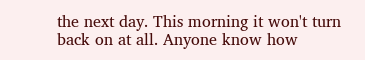the next day. This morning it won't turn back on at all. Anyone know how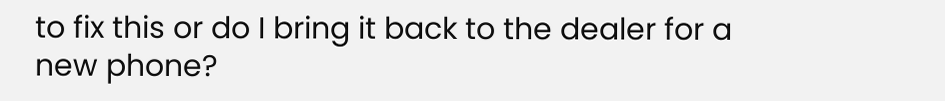to fix this or do I bring it back to the dealer for a new phone?